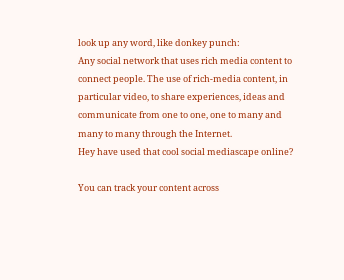look up any word, like donkey punch:
Any social network that uses rich media content to connect people. The use of rich-media content, in particular video, to share experiences, ideas and communicate from one to one, one to many and many to many through the Internet.
Hey have used that cool social mediascape online?

You can track your content across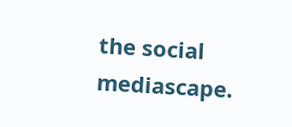the social mediascape.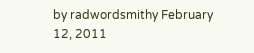by radwordsmithy February 12, 2011